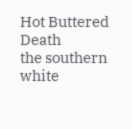Hot Buttered Death
the southern white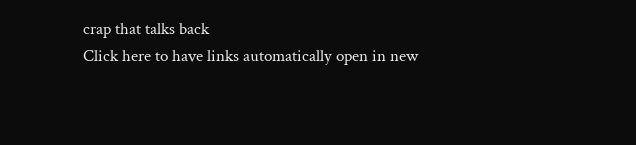crap that talks back
Click here to have links automatically open in new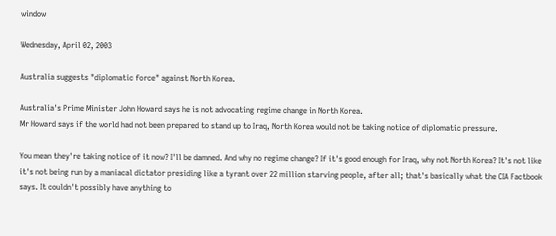window

Wednesday, April 02, 2003

Australia suggests "diplomatic force" against North Korea.

Australia's Prime Minister John Howard says he is not advocating regime change in North Korea.
Mr Howard says if the world had not been prepared to stand up to Iraq, North Korea would not be taking notice of diplomatic pressure.

You mean they're taking notice of it now? I'll be damned. And why no regime change? If it's good enough for Iraq, why not North Korea? It's not like it's not being run by a maniacal dictator presiding like a tyrant over 22 million starving people, after all; that's basically what the CIA Factbook says. It couldn't possibly have anything to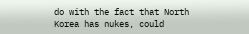do with the fact that North Korea has nukes, could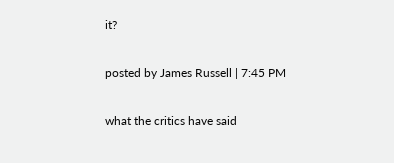it?

posted by James Russell | 7:45 PM

what the critics have said